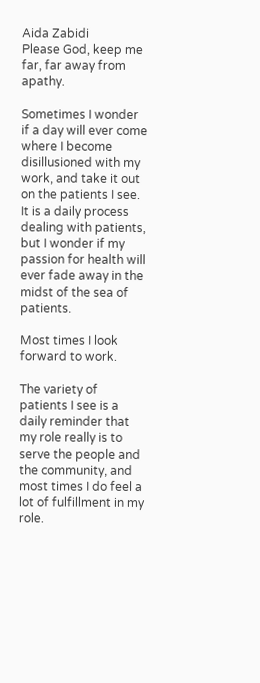Aida Zabidi
Please God, keep me far, far away from apathy.

Sometimes I wonder if a day will ever come where I become disillusioned with my work, and take it out on the patients I see. It is a daily process dealing with patients, but I wonder if my passion for health will ever fade away in the midst of the sea of patients.

Most times I look forward to work.

The variety of patients I see is a daily reminder that my role really is to serve the people and the community, and most times I do feel a lot of fulfillment in my role.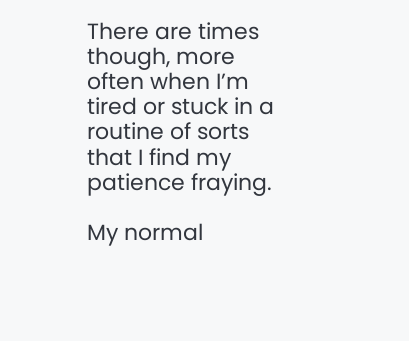There are times though, more often when I’m tired or stuck in a routine of sorts that I find my patience fraying.

My normal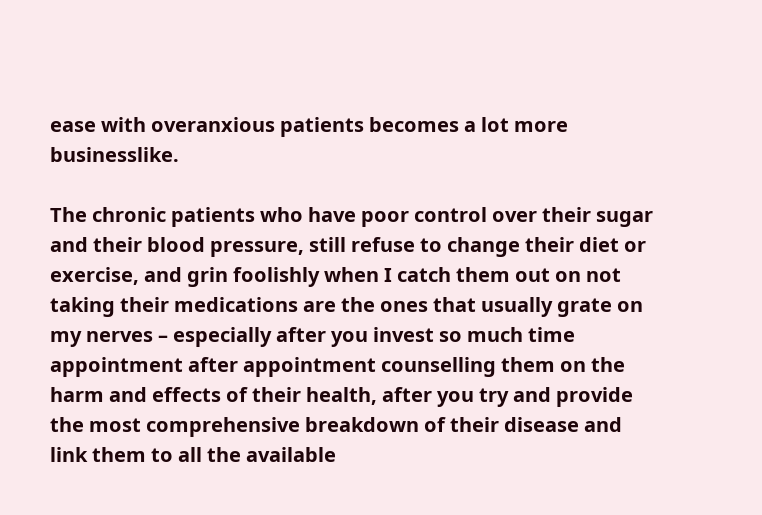ease with overanxious patients becomes a lot more businesslike.

The chronic patients who have poor control over their sugar and their blood pressure, still refuse to change their diet or exercise, and grin foolishly when I catch them out on not taking their medications are the ones that usually grate on my nerves – especially after you invest so much time appointment after appointment counselling them on the harm and effects of their health, after you try and provide the most comprehensive breakdown of their disease and link them to all the available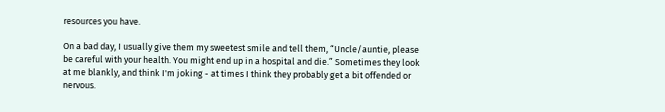resources you have.

On a bad day, I usually give them my sweetest smile and tell them, “Uncle/auntie, please be careful with your health. You might end up in a hospital and die.” Sometimes they look at me blankly, and think I'm joking - at times I think they probably get a bit offended or nervous.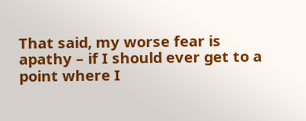That said, my worse fear is apathy – if I should ever get to a point where I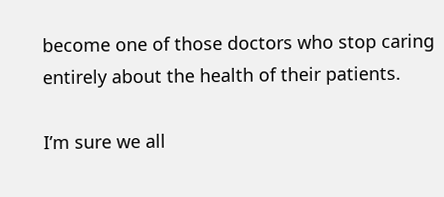become one of those doctors who stop caring entirely about the health of their patients.

I’m sure we all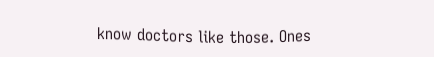know doctors like those. Ones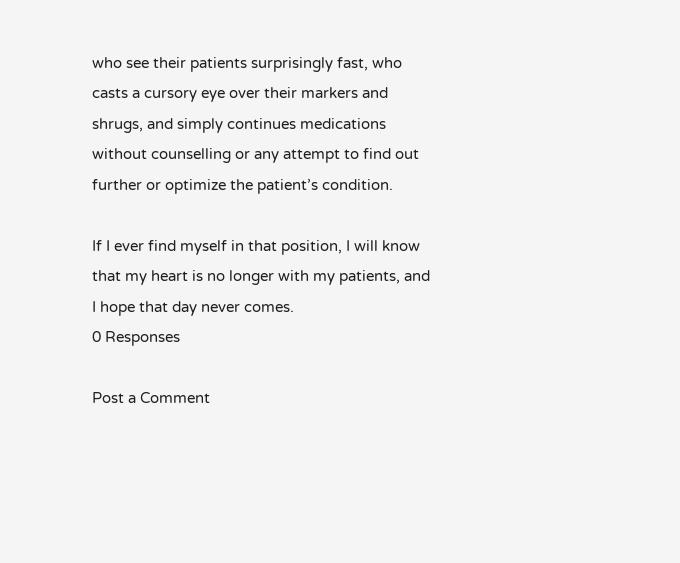who see their patients surprisingly fast, who casts a cursory eye over their markers and shrugs, and simply continues medications without counselling or any attempt to find out further or optimize the patient’s condition.

If I ever find myself in that position, I will know that my heart is no longer with my patients, and I hope that day never comes.
0 Responses

Post a Comment